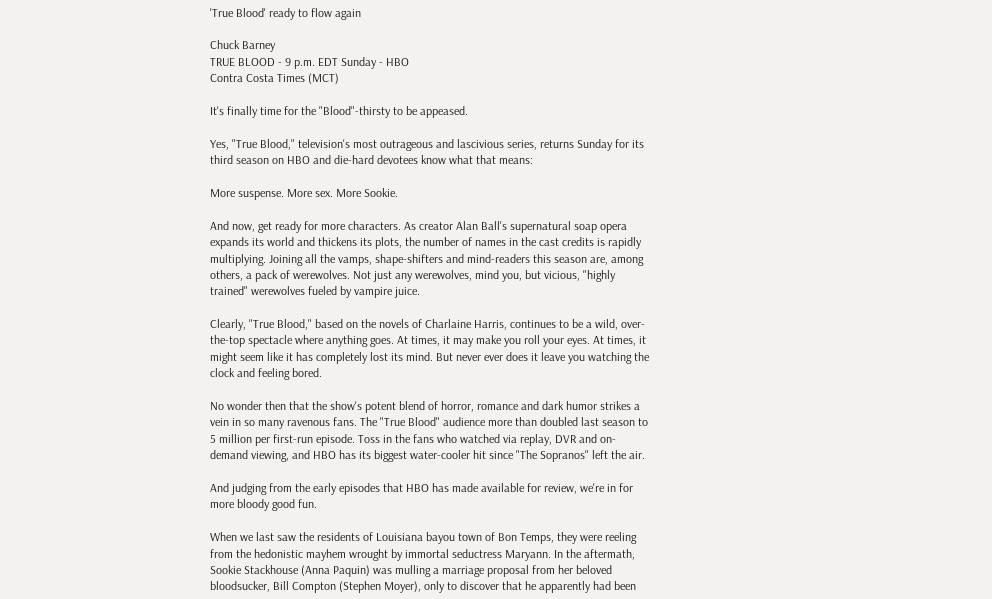'True Blood' ready to flow again

Chuck Barney
TRUE BLOOD - 9 p.m. EDT Sunday - HBO
Contra Costa Times (MCT)

It's finally time for the "Blood"-thirsty to be appeased.

Yes, "True Blood," television's most outrageous and lascivious series, returns Sunday for its third season on HBO and die-hard devotees know what that means:

More suspense. More sex. More Sookie.

And now, get ready for more characters. As creator Alan Ball's supernatural soap opera expands its world and thickens its plots, the number of names in the cast credits is rapidly multiplying. Joining all the vamps, shape-shifters and mind-readers this season are, among others, a pack of werewolves. Not just any werewolves, mind you, but vicious, "highly trained" werewolves fueled by vampire juice.

Clearly, "True Blood," based on the novels of Charlaine Harris, continues to be a wild, over-the-top spectacle where anything goes. At times, it may make you roll your eyes. At times, it might seem like it has completely lost its mind. But never ever does it leave you watching the clock and feeling bored.

No wonder then that the show's potent blend of horror, romance and dark humor strikes a vein in so many ravenous fans. The "True Blood" audience more than doubled last season to 5 million per first-run episode. Toss in the fans who watched via replay, DVR and on-demand viewing, and HBO has its biggest water-cooler hit since "The Sopranos" left the air.

And judging from the early episodes that HBO has made available for review, we're in for more bloody good fun.

When we last saw the residents of Louisiana bayou town of Bon Temps, they were reeling from the hedonistic mayhem wrought by immortal seductress Maryann. In the aftermath, Sookie Stackhouse (Anna Paquin) was mulling a marriage proposal from her beloved bloodsucker, Bill Compton (Stephen Moyer), only to discover that he apparently had been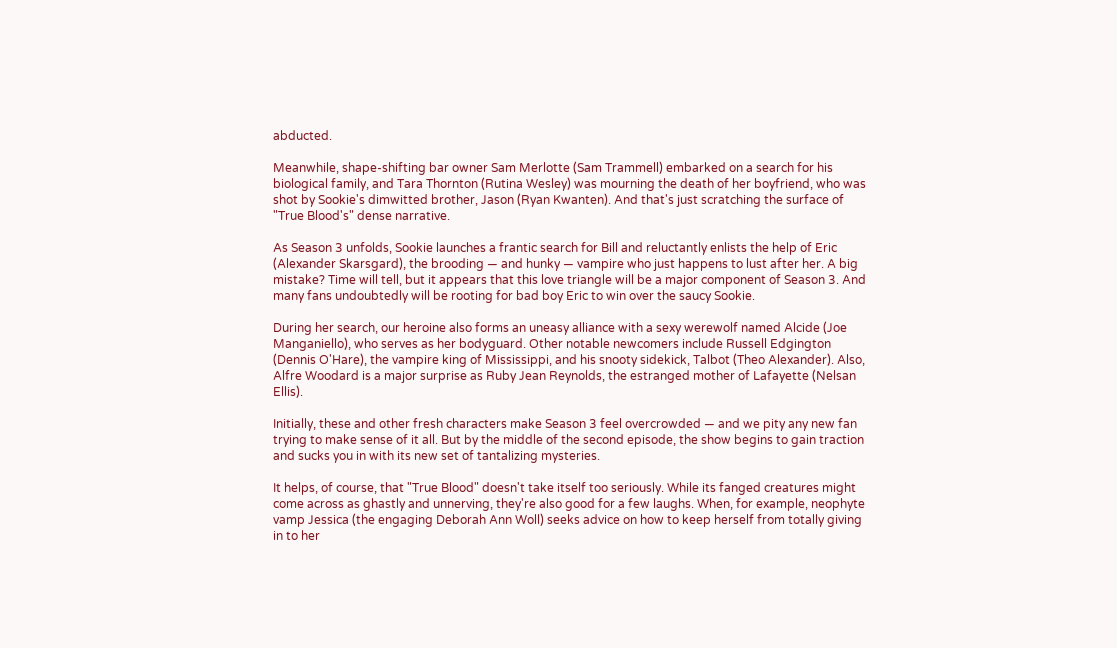abducted.

Meanwhile, shape-shifting bar owner Sam Merlotte (Sam Trammell) embarked on a search for his biological family, and Tara Thornton (Rutina Wesley) was mourning the death of her boyfriend, who was shot by Sookie's dimwitted brother, Jason (Ryan Kwanten). And that's just scratching the surface of "True Blood's" dense narrative.

As Season 3 unfolds, Sookie launches a frantic search for Bill and reluctantly enlists the help of Eric (Alexander Skarsgard), the brooding — and hunky — vampire who just happens to lust after her. A big mistake? Time will tell, but it appears that this love triangle will be a major component of Season 3. And many fans undoubtedly will be rooting for bad boy Eric to win over the saucy Sookie.

During her search, our heroine also forms an uneasy alliance with a sexy werewolf named Alcide (Joe Manganiello), who serves as her bodyguard. Other notable newcomers include Russell Edgington (Dennis O'Hare), the vampire king of Mississippi, and his snooty sidekick, Talbot (Theo Alexander). Also, Alfre Woodard is a major surprise as Ruby Jean Reynolds, the estranged mother of Lafayette (Nelsan Ellis).

Initially, these and other fresh characters make Season 3 feel overcrowded — and we pity any new fan trying to make sense of it all. But by the middle of the second episode, the show begins to gain traction and sucks you in with its new set of tantalizing mysteries.

It helps, of course, that "True Blood" doesn't take itself too seriously. While its fanged creatures might come across as ghastly and unnerving, they're also good for a few laughs. When, for example, neophyte vamp Jessica (the engaging Deborah Ann Woll) seeks advice on how to keep herself from totally giving in to her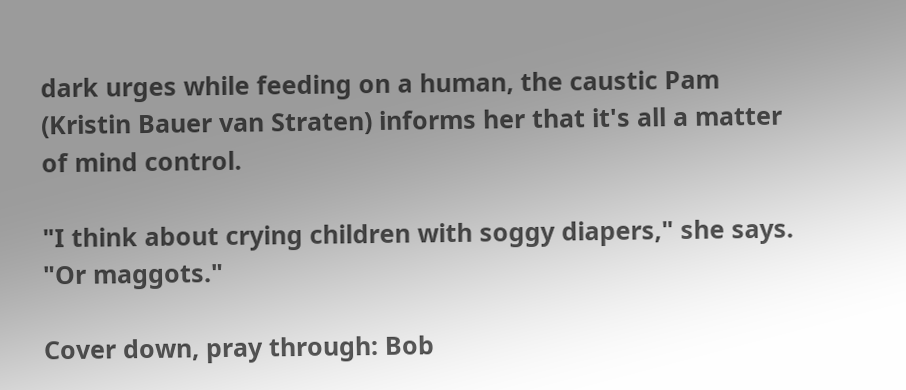dark urges while feeding on a human, the caustic Pam (Kristin Bauer van Straten) informs her that it's all a matter of mind control.

"I think about crying children with soggy diapers," she says. "Or maggots."

Cover down, pray through: Bob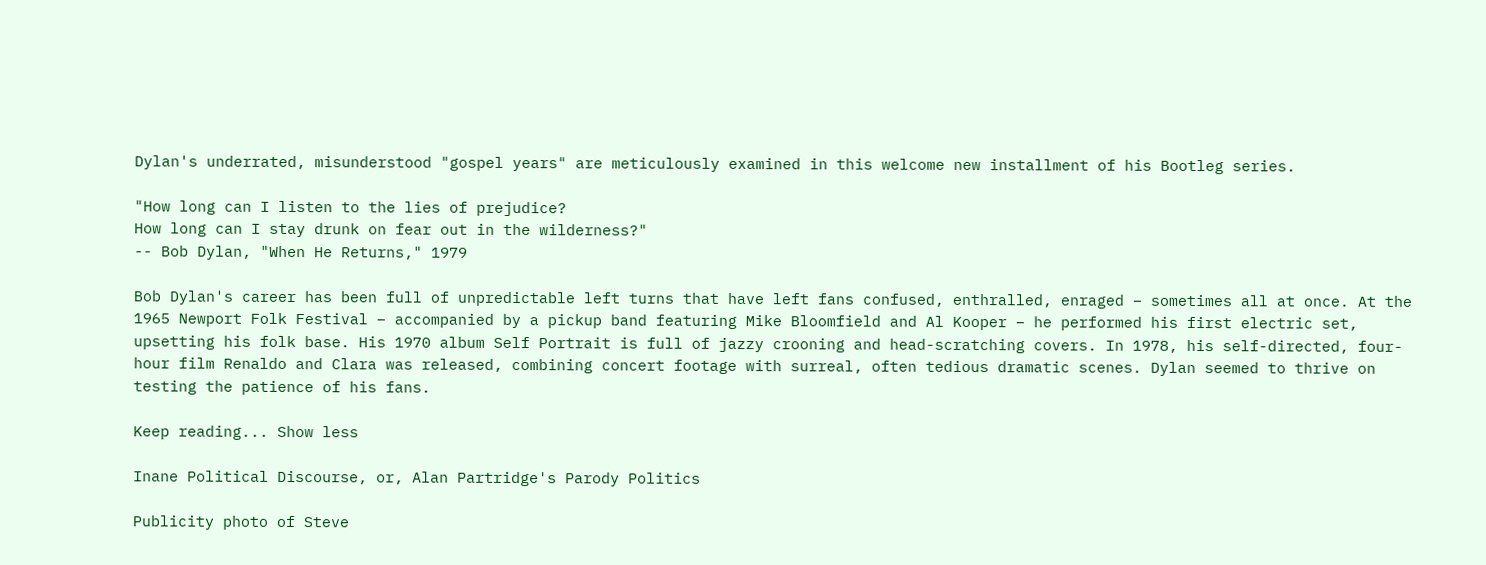Dylan's underrated, misunderstood "gospel years" are meticulously examined in this welcome new installment of his Bootleg series.

"How long can I listen to the lies of prejudice?
How long can I stay drunk on fear out in the wilderness?"
-- Bob Dylan, "When He Returns," 1979

Bob Dylan's career has been full of unpredictable left turns that have left fans confused, enthralled, enraged – sometimes all at once. At the 1965 Newport Folk Festival – accompanied by a pickup band featuring Mike Bloomfield and Al Kooper – he performed his first electric set, upsetting his folk base. His 1970 album Self Portrait is full of jazzy crooning and head-scratching covers. In 1978, his self-directed, four-hour film Renaldo and Clara was released, combining concert footage with surreal, often tedious dramatic scenes. Dylan seemed to thrive on testing the patience of his fans.

Keep reading... Show less

Inane Political Discourse, or, Alan Partridge's Parody Politics

Publicity photo of Steve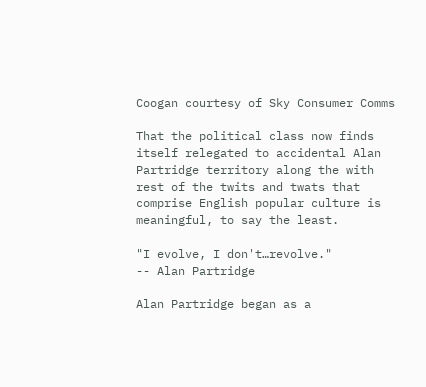Coogan courtesy of Sky Consumer Comms

That the political class now finds itself relegated to accidental Alan Partridge territory along the with rest of the twits and twats that comprise English popular culture is meaningful, to say the least.

"I evolve, I don't…revolve."
-- Alan Partridge

Alan Partridge began as a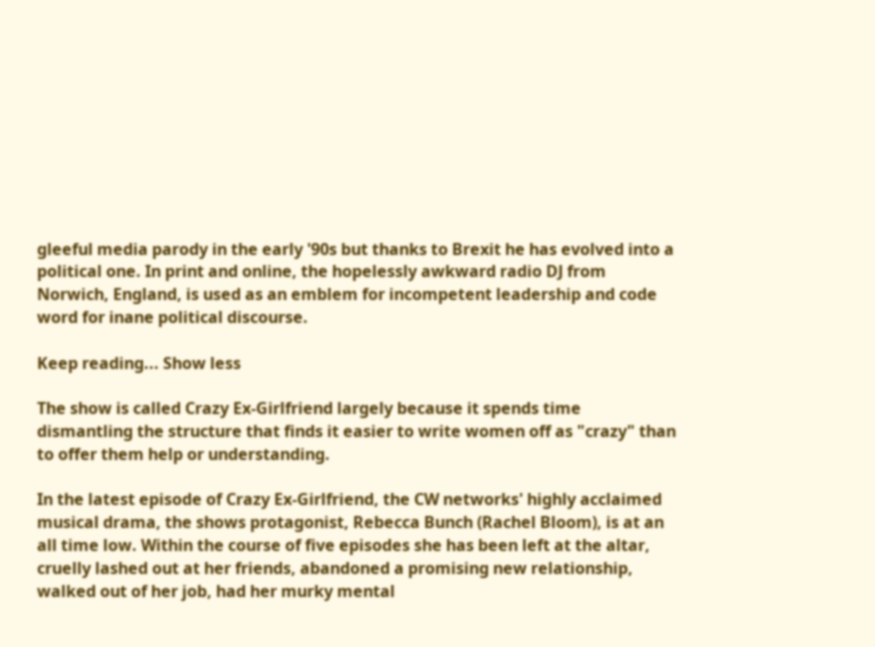gleeful media parody in the early '90s but thanks to Brexit he has evolved into a political one. In print and online, the hopelessly awkward radio DJ from Norwich, England, is used as an emblem for incompetent leadership and code word for inane political discourse.

Keep reading... Show less

The show is called Crazy Ex-Girlfriend largely because it spends time dismantling the structure that finds it easier to write women off as "crazy" than to offer them help or understanding.

In the latest episode of Crazy Ex-Girlfriend, the CW networks' highly acclaimed musical drama, the shows protagonist, Rebecca Bunch (Rachel Bloom), is at an all time low. Within the course of five episodes she has been left at the altar, cruelly lashed out at her friends, abandoned a promising new relationship, walked out of her job, had her murky mental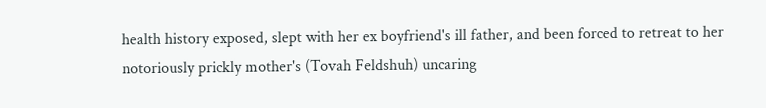health history exposed, slept with her ex boyfriend's ill father, and been forced to retreat to her notoriously prickly mother's (Tovah Feldshuh) uncaring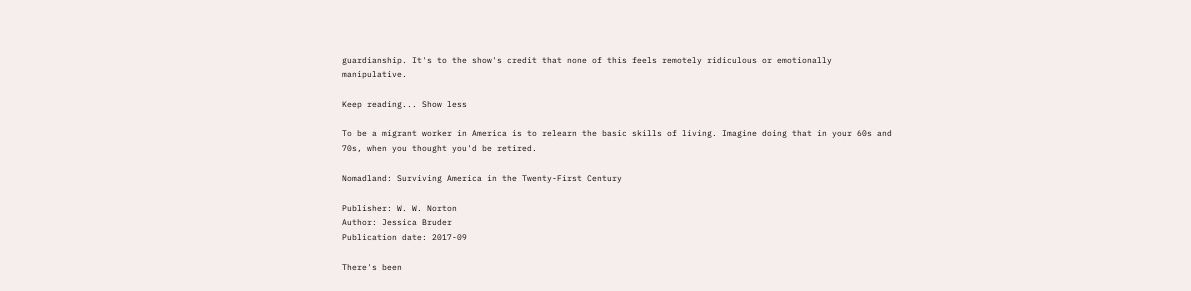guardianship. It's to the show's credit that none of this feels remotely ridiculous or emotionally manipulative.

Keep reading... Show less

To be a migrant worker in America is to relearn the basic skills of living. Imagine doing that in your 60s and 70s, when you thought you'd be retired.

Nomadland: Surviving America in the Twenty-First Century

Publisher: W. W. Norton
Author: Jessica Bruder
Publication date: 2017-09

There's been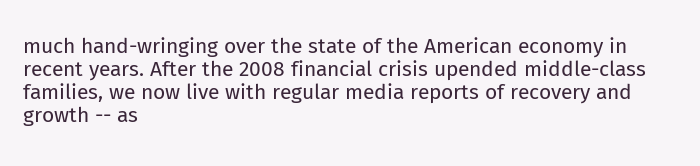much hand-wringing over the state of the American economy in recent years. After the 2008 financial crisis upended middle-class families, we now live with regular media reports of recovery and growth -- as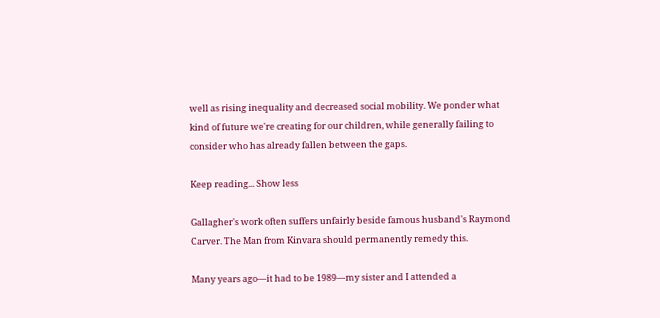well as rising inequality and decreased social mobility. We ponder what kind of future we're creating for our children, while generally failing to consider who has already fallen between the gaps.

Keep reading... Show less

Gallagher's work often suffers unfairly beside famous husband's Raymond Carver. The Man from Kinvara should permanently remedy this.

Many years ago—it had to be 1989—my sister and I attended a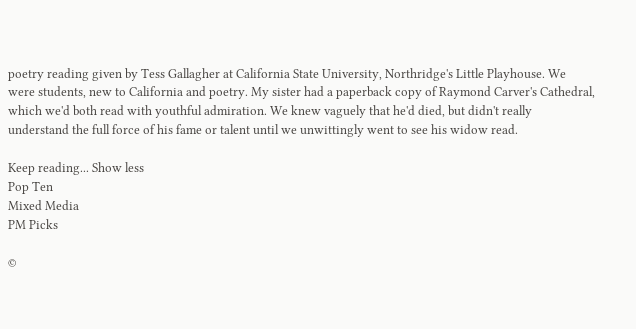poetry reading given by Tess Gallagher at California State University, Northridge's Little Playhouse. We were students, new to California and poetry. My sister had a paperback copy of Raymond Carver's Cathedral, which we'd both read with youthful admiration. We knew vaguely that he'd died, but didn't really understand the full force of his fame or talent until we unwittingly went to see his widow read.

Keep reading... Show less
Pop Ten
Mixed Media
PM Picks

©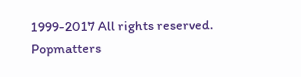1999-2017 All rights reserved.
Popmatters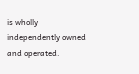is wholly independently owned and operated.